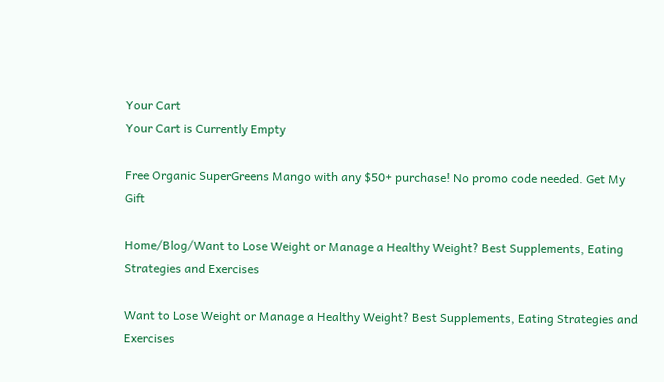Your Cart
Your Cart is Currently Empty

Free Organic SuperGreens Mango with any $50+ purchase! No promo code needed. Get My Gift

Home/Blog/Want to Lose Weight or Manage a Healthy Weight? Best Supplements, Eating Strategies and Exercises

Want to Lose Weight or Manage a Healthy Weight? Best Supplements, Eating Strategies and Exercises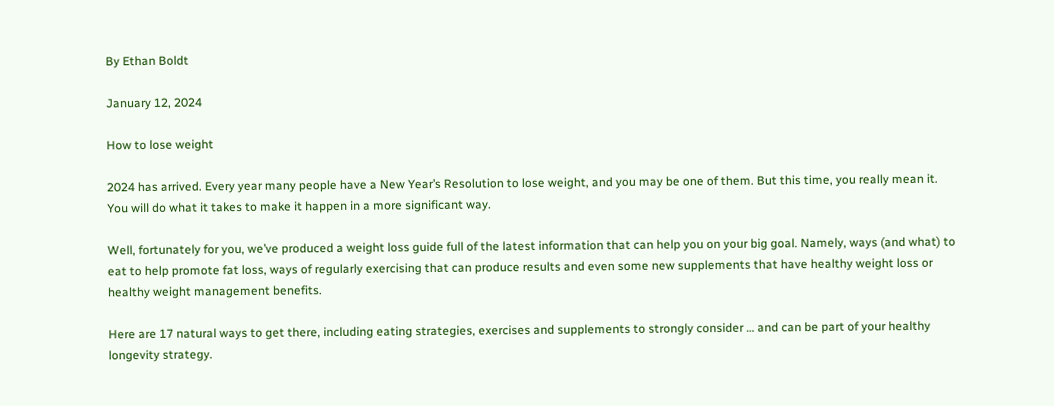By Ethan Boldt

January 12, 2024

How to lose weight

2024 has arrived. Every year many people have a New Year’s Resolution to lose weight, and you may be one of them. But this time, you really mean it. You will do what it takes to make it happen in a more significant way.

Well, fortunately for you, we’ve produced a weight loss guide full of the latest information that can help you on your big goal. Namely, ways (and what) to eat to help promote fat loss, ways of regularly exercising that can produce results and even some new supplements that have healthy weight loss or healthy weight management benefits.

Here are 17 natural ways to get there, including eating strategies, exercises and supplements to strongly consider … and can be part of your healthy longevity strategy.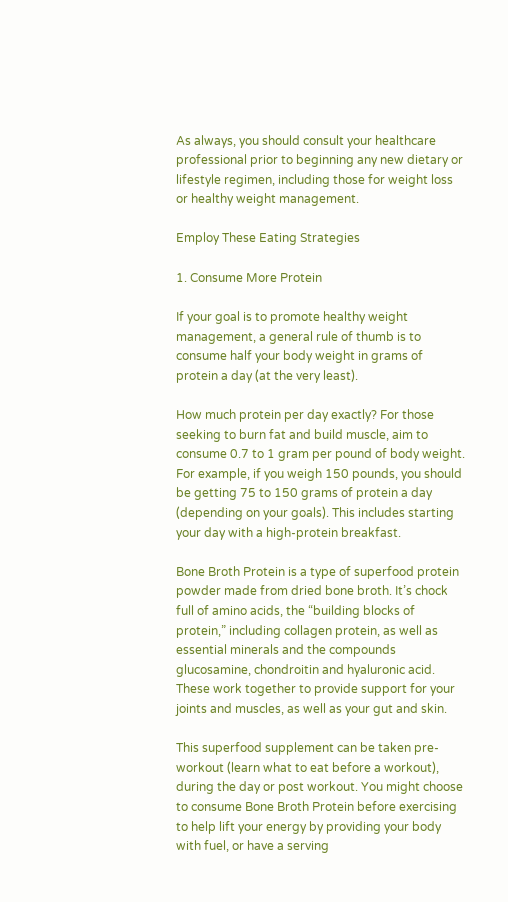As always, you should consult your healthcare professional prior to beginning any new dietary or lifestyle regimen, including those for weight loss or healthy weight management.

Employ These Eating Strategies

1. Consume More Protein

If your goal is to promote healthy weight management, a general rule of thumb is to consume half your body weight in grams of protein a day (at the very least).

How much protein per day exactly? For those seeking to burn fat and build muscle, aim to consume 0.7 to 1 gram per pound of body weight. For example, if you weigh 150 pounds, you should be getting 75 to 150 grams of protein a day (depending on your goals). This includes starting your day with a high-protein breakfast.

Bone Broth Protein is a type of superfood protein powder made from dried bone broth. It’s chock full of amino acids, the “building blocks of protein,” including collagen protein, as well as essential minerals and the compounds glucosamine, chondroitin and hyaluronic acid. These work together to provide support for your joints and muscles, as well as your gut and skin.

This superfood supplement can be taken pre-workout (learn what to eat before a workout), during the day or post workout. You might choose to consume Bone Broth Protein before exercising to help lift your energy by providing your body with fuel, or have a serving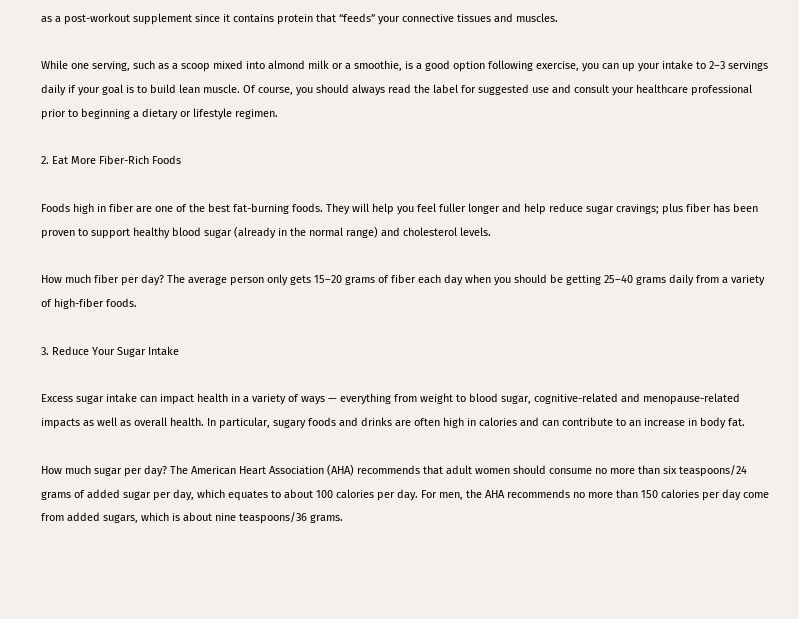as a post-workout supplement since it contains protein that “feeds” your connective tissues and muscles.

While one serving, such as a scoop mixed into almond milk or a smoothie, is a good option following exercise, you can up your intake to 2–3 servings daily if your goal is to build lean muscle. Of course, you should always read the label for suggested use and consult your healthcare professional prior to beginning a dietary or lifestyle regimen.

2. Eat More Fiber-Rich Foods

Foods high in fiber are one of the best fat-burning foods. They will help you feel fuller longer and help reduce sugar cravings; plus fiber has been proven to support healthy blood sugar (already in the normal range) and cholesterol levels.

How much fiber per day? The average person only gets 15–20 grams of fiber each day when you should be getting 25–40 grams daily from a variety of high-fiber foods.

3. Reduce Your Sugar Intake

Excess sugar intake can impact health in a variety of ways — everything from weight to blood sugar, cognitive-related and menopause-related impacts as well as overall health. In particular, sugary foods and drinks are often high in calories and can contribute to an increase in body fat.

How much sugar per day? The American Heart Association (AHA) recommends that adult women should consume no more than six teaspoons/24 grams of added sugar per day, which equates to about 100 calories per day. For men, the AHA recommends no more than 150 calories per day come from added sugars, which is about nine teaspoons/36 grams.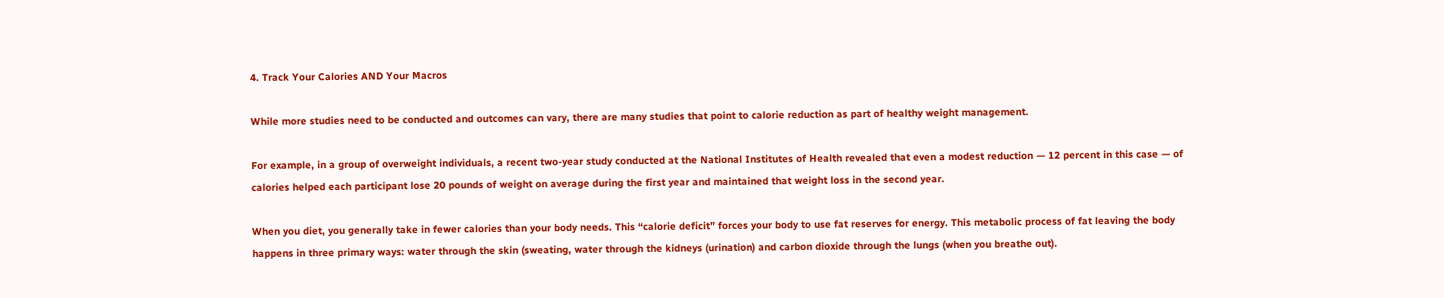4. Track Your Calories AND Your Macros

While more studies need to be conducted and outcomes can vary, there are many studies that point to calorie reduction as part of healthy weight management.

For example, in a group of overweight individuals, a recent two-year study conducted at the National Institutes of Health revealed that even a modest reduction — 12 percent in this case — of calories helped each participant lose 20 pounds of weight on average during the first year and maintained that weight loss in the second year.

When you diet, you generally take in fewer calories than your body needs. This “calorie deficit” forces your body to use fat reserves for energy. This metabolic process of fat leaving the body happens in three primary ways: water through the skin (sweating, water through the kidneys (urination) and carbon dioxide through the lungs (when you breathe out).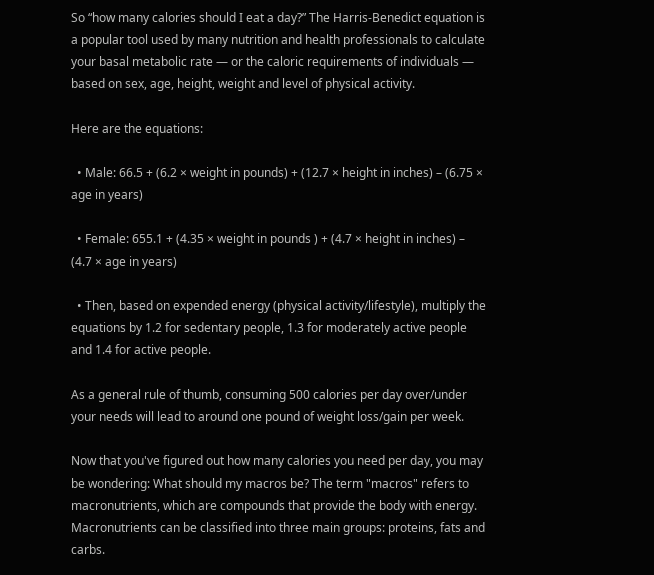So “how many calories should I eat a day?” The Harris-Benedict equation is a popular tool used by many nutrition and health professionals to calculate your basal metabolic rate — or the caloric requirements of individuals — based on sex, age, height, weight and level of physical activity.

Here are the equations:

  • Male: 66.5 + (6.2 × weight in pounds) + (12.7 × height in inches) – (6.75 × age in years)

  • Female: 655.1 + (4.35 × weight in pounds ) + (4.7 × height in inches) – (4.7 × age in years)

  • Then, based on expended energy (physical activity/lifestyle), multiply the equations by 1.2 for sedentary people, 1.3 for moderately active people and 1.4 for active people.

As a general rule of thumb, consuming 500 calories per day over/under your needs will lead to around one pound of weight loss/gain per week.

Now that you've figured out how many calories you need per day, you may be wondering: What should my macros be? The term "macros" refers to macronutrients, which are compounds that provide the body with energy. Macronutrients can be classified into three main groups: proteins, fats and carbs.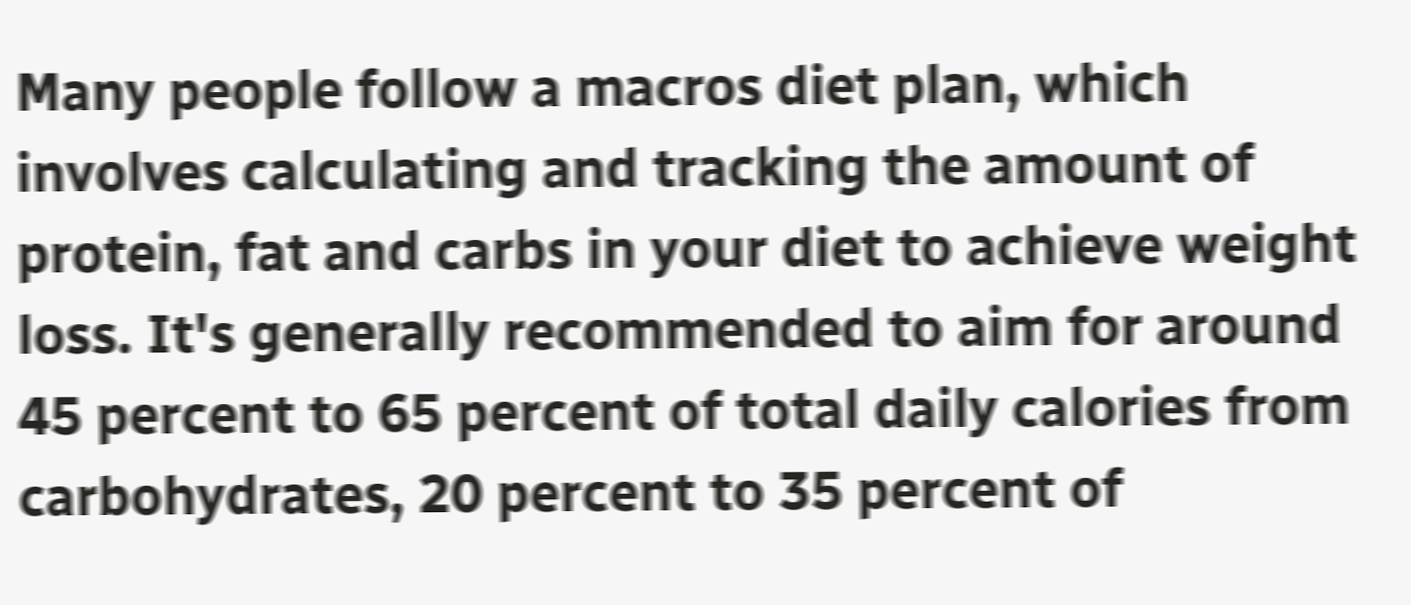Many people follow a macros diet plan, which involves calculating and tracking the amount of protein, fat and carbs in your diet to achieve weight loss. It's generally recommended to aim for around 45 percent to 65 percent of total daily calories from carbohydrates, 20 percent to 35 percent of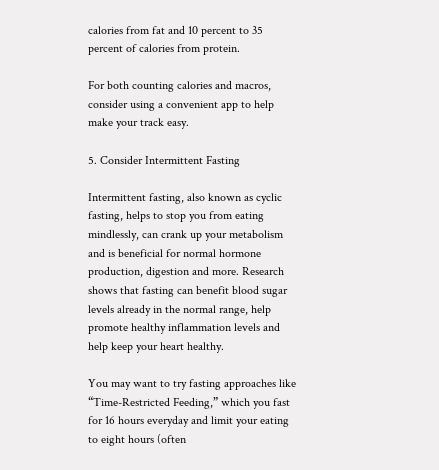calories from fat and 10 percent to 35 percent of calories from protein.

For both counting calories and macros, consider using a convenient app to help make your track easy.

5. Consider Intermittent Fasting

Intermittent fasting, also known as cyclic fasting, helps to stop you from eating mindlessly, can crank up your metabolism and is beneficial for normal hormone production, digestion and more. Research shows that fasting can benefit blood sugar levels already in the normal range, help promote healthy inflammation levels and help keep your heart healthy.

You may want to try fasting approaches like “Time-Restricted Feeding,” which you fast for 16 hours everyday and limit your eating to eight hours (often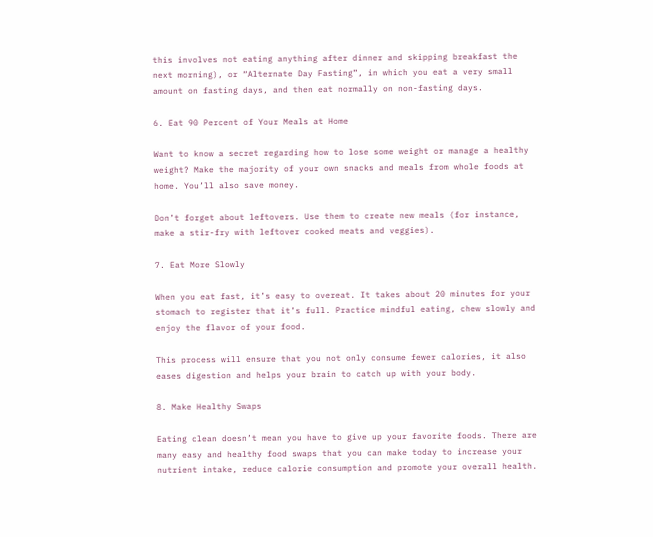this involves not eating anything after dinner and skipping breakfast the next morning), or “Alternate Day Fasting”, in which you eat a very small amount on fasting days, and then eat normally on non-fasting days.

6. Eat 90 Percent of Your Meals at Home

Want to know a secret regarding how to lose some weight or manage a healthy weight? Make the majority of your own snacks and meals from whole foods at home. You’ll also save money.

Don’t forget about leftovers. Use them to create new meals (for instance, make a stir-fry with leftover cooked meats and veggies).

7. Eat More Slowly

When you eat fast, it’s easy to overeat. It takes about 20 minutes for your stomach to register that it’s full. Practice mindful eating, chew slowly and enjoy the flavor of your food.

This process will ensure that you not only consume fewer calories, it also eases digestion and helps your brain to catch up with your body.

8. Make Healthy Swaps

Eating clean doesn’t mean you have to give up your favorite foods. There are many easy and healthy food swaps that you can make today to increase your nutrient intake, reduce calorie consumption and promote your overall health.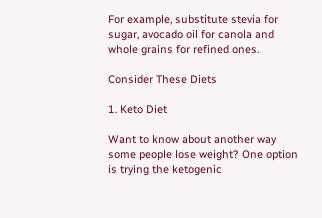For example, substitute stevia for sugar, avocado oil for canola and whole grains for refined ones.

Consider These Diets

1. Keto Diet

Want to know about another way some people lose weight? One option is trying the ketogenic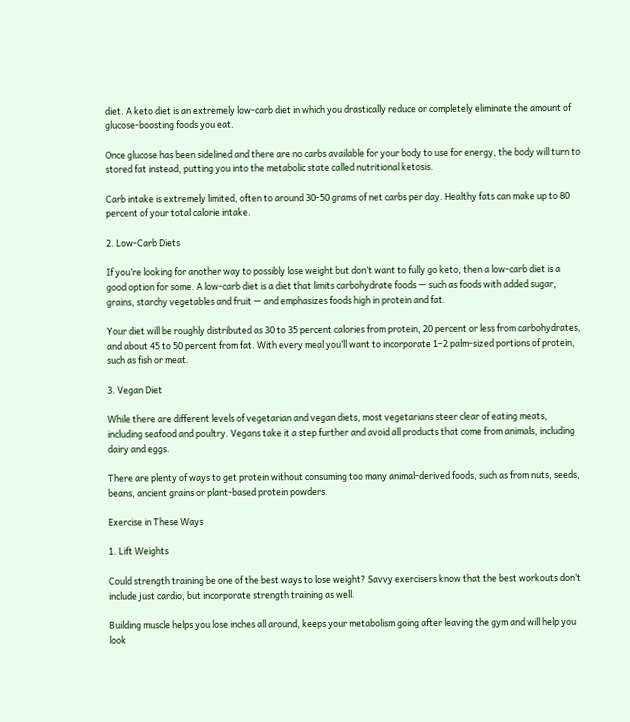diet. A keto diet is an extremely low-carb diet in which you drastically reduce or completely eliminate the amount of glucose-boosting foods you eat.

Once glucose has been sidelined and there are no carbs available for your body to use for energy, the body will turn to stored fat instead, putting you into the metabolic state called nutritional ketosis.

Carb intake is extremely limited, often to around 30-50 grams of net carbs per day. Healthy fats can make up to 80 percent of your total calorie intake.

2. Low-Carb Diets

If you’re looking for another way to possibly lose weight but don’t want to fully go keto, then a low-carb diet is a good option for some. A low-carb diet is a diet that limits carbohydrate foods — such as foods with added sugar, grains, starchy vegetables and fruit — and emphasizes foods high in protein and fat.

Your diet will be roughly distributed as 30 to 35 percent calories from protein, 20 percent or less from carbohydrates, and about 45 to 50 percent from fat. With every meal you’ll want to incorporate 1–2 palm-sized portions of protein, such as fish or meat.

3. Vegan Diet

While there are different levels of vegetarian and vegan diets, most vegetarians steer clear of eating meats, including seafood and poultry. Vegans take it a step further and avoid all products that come from animals, including dairy and eggs.

There are plenty of ways to get protein without consuming too many animal-derived foods, such as from nuts, seeds, beans, ancient grains or plant-based protein powders.

Exercise in These Ways

1. Lift Weights

Could strength training be one of the best ways to lose weight? Savvy exercisers know that the best workouts don’t include just cardio, but incorporate strength training as well.

Building muscle helps you lose inches all around, keeps your metabolism going after leaving the gym and will help you look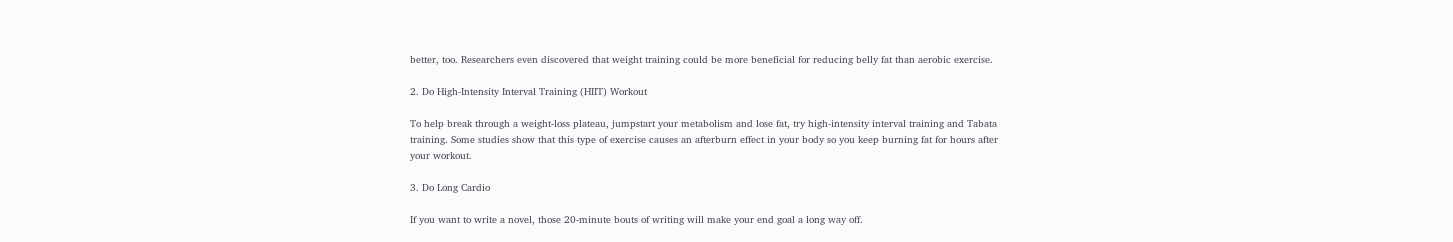better, too. Researchers even discovered that weight training could be more beneficial for reducing belly fat than aerobic exercise.

2. Do High-Intensity Interval Training (HIIT) Workout

To help break through a weight-loss plateau, jumpstart your metabolism and lose fat, try high-intensity interval training and Tabata training. Some studies show that this type of exercise causes an afterburn effect in your body so you keep burning fat for hours after your workout.

3. Do Long Cardio

If you want to write a novel, those 20-minute bouts of writing will make your end goal a long way off.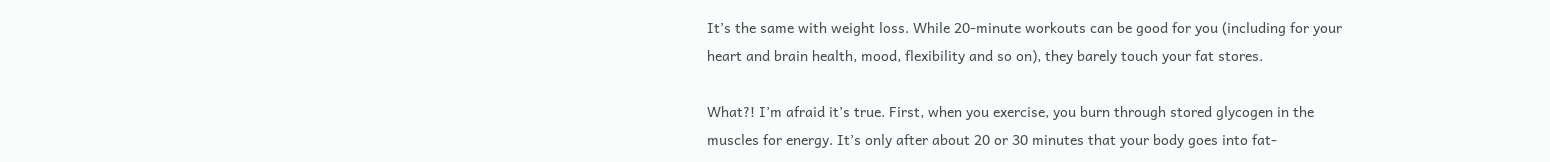It’s the same with weight loss. While 20-minute workouts can be good for you (including for your heart and brain health, mood, flexibility and so on), they barely touch your fat stores.

What?! I’m afraid it’s true. First, when you exercise, you burn through stored glycogen in the muscles for energy. It’s only after about 20 or 30 minutes that your body goes into fat-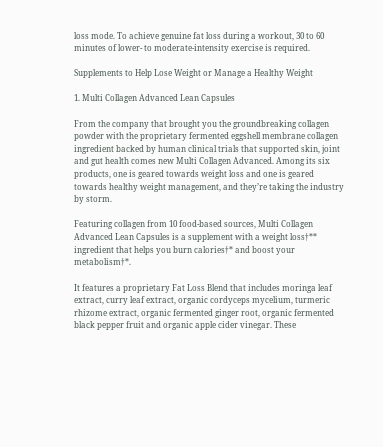loss mode. To achieve genuine fat loss during a workout, 30 to 60 minutes of lower- to moderate-intensity exercise is required.

Supplements to Help Lose Weight or Manage a Healthy Weight

1. Multi Collagen Advanced Lean Capsules

From the company that brought you the groundbreaking collagen powder with the proprietary fermented eggshell membrane collagen ingredient backed by human clinical trials that supported skin, joint and gut health comes new Multi Collagen Advanced. Among its six products, one is geared towards weight loss and one is geared towards healthy weight management, and they’re taking the industry by storm.

Featuring collagen from 10 food-based sources, Multi Collagen Advanced Lean Capsules is a supplement with a weight loss†** ingredient that helps you burn calories†* and boost your metabolism†*.

It features a proprietary Fat Loss Blend that includes moringa leaf extract, curry leaf extract, organic cordyceps mycelium, turmeric rhizome extract, organic fermented ginger root, organic fermented black pepper fruit and organic apple cider vinegar. These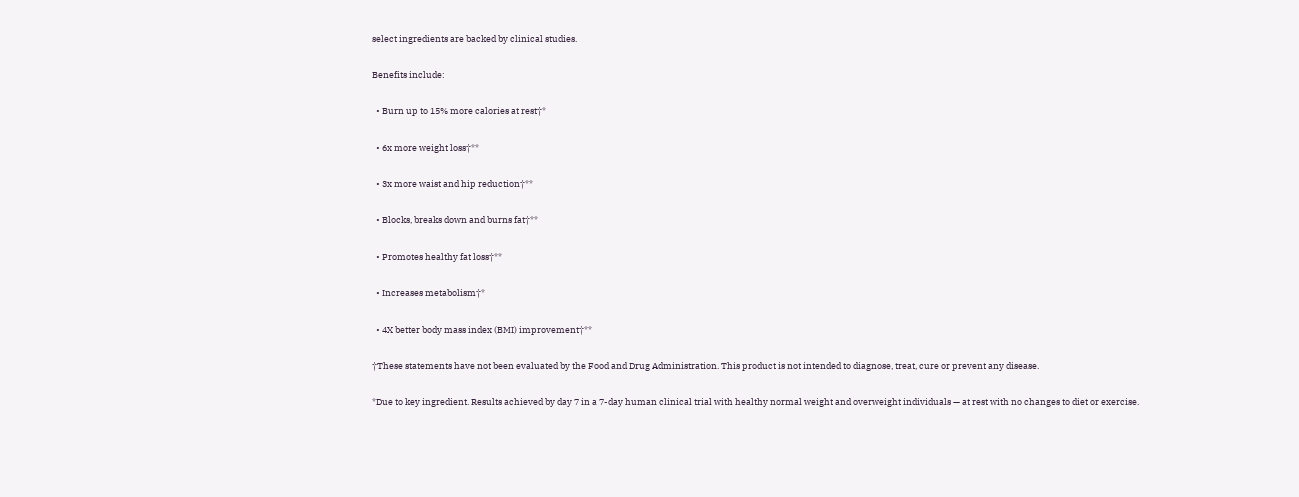select ingredients are backed by clinical studies.

Benefits include:

  • Burn up to 15% more calories at rest†*

  • 6x more weight loss†**

  • 3x more waist and hip reduction†**

  • Blocks, breaks down and burns fat†**

  • Promotes healthy fat loss†**

  • Increases metabolism†*

  • 4X better body mass index (BMI) improvement†**

†These statements have not been evaluated by the Food and Drug Administration. This product is not intended to diagnose, treat, cure or prevent any disease.

*Due to key ingredient. Results achieved by day 7 in a 7-day human clinical trial with healthy normal weight and overweight individuals — at rest with no changes to diet or exercise.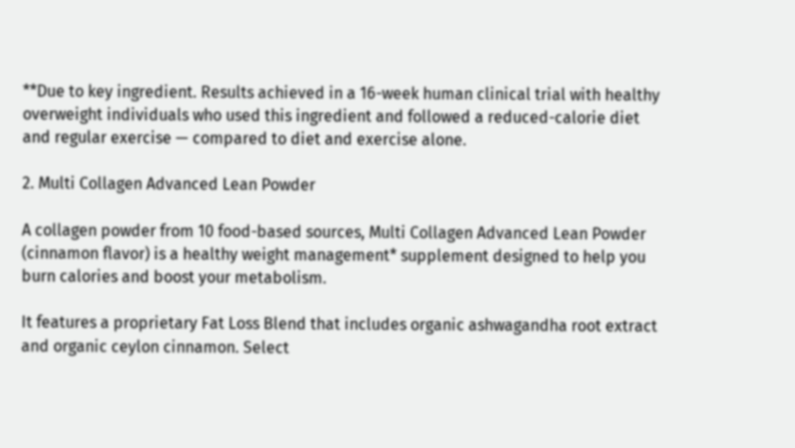**Due to key ingredient. Results achieved in a 16-week human clinical trial with healthy overweight individuals who used this ingredient and followed a reduced-calorie diet and regular exercise — compared to diet and exercise alone.

2. Multi Collagen Advanced Lean Powder

A collagen powder from 10 food-based sources, Multi Collagen Advanced Lean Powder (cinnamon flavor) is a healthy weight management* supplement designed to help you burn calories and boost your metabolism.

It features a proprietary Fat Loss Blend that includes organic ashwagandha root extract and organic ceylon cinnamon. Select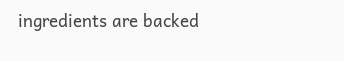ingredients are backed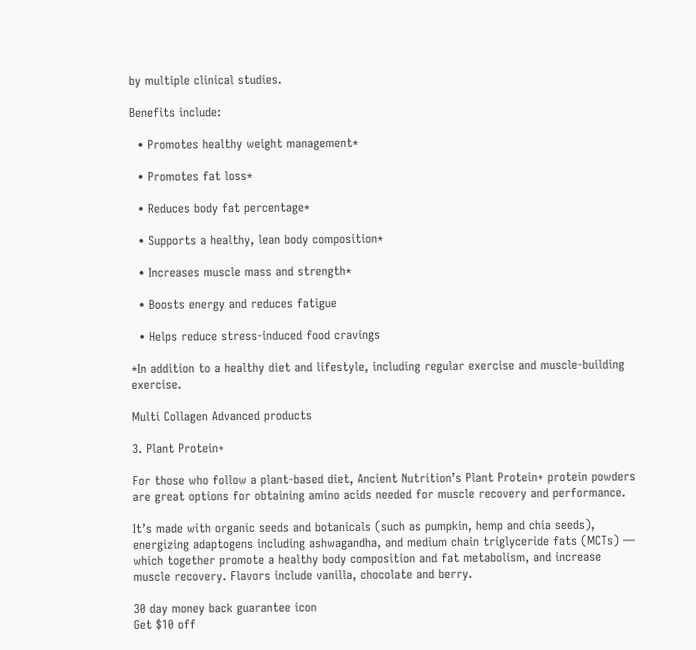by multiple clinical studies.

Benefits include:

  • Promotes healthy weight management*

  • Promotes fat loss*

  • Reduces body fat percentage*

  • Supports a healthy, lean body composition*

  • Increases muscle mass and strength*

  • Boosts energy and reduces fatigue

  • Helps reduce stress-induced food cravings

*In addition to a healthy diet and lifestyle, including regular exercise and muscle-building exercise.

Multi Collagen Advanced products

3. Plant Protein+

For those who follow a plant-based diet, Ancient Nutrition’s Plant Protein+ protein powders are great options for obtaining amino acids needed for muscle recovery and performance.

It’s made with organic seeds and botanicals (such as pumpkin, hemp and chia seeds), energizing adaptogens including ashwagandha, and medium chain triglyceride fats (MCTs) — which together promote a healthy body composition and fat metabolism, and increase muscle recovery. Flavors include vanilla, chocolate and berry.

30 day money back guarantee icon
Get $10 off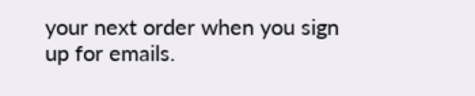your next order when you sign up for emails.